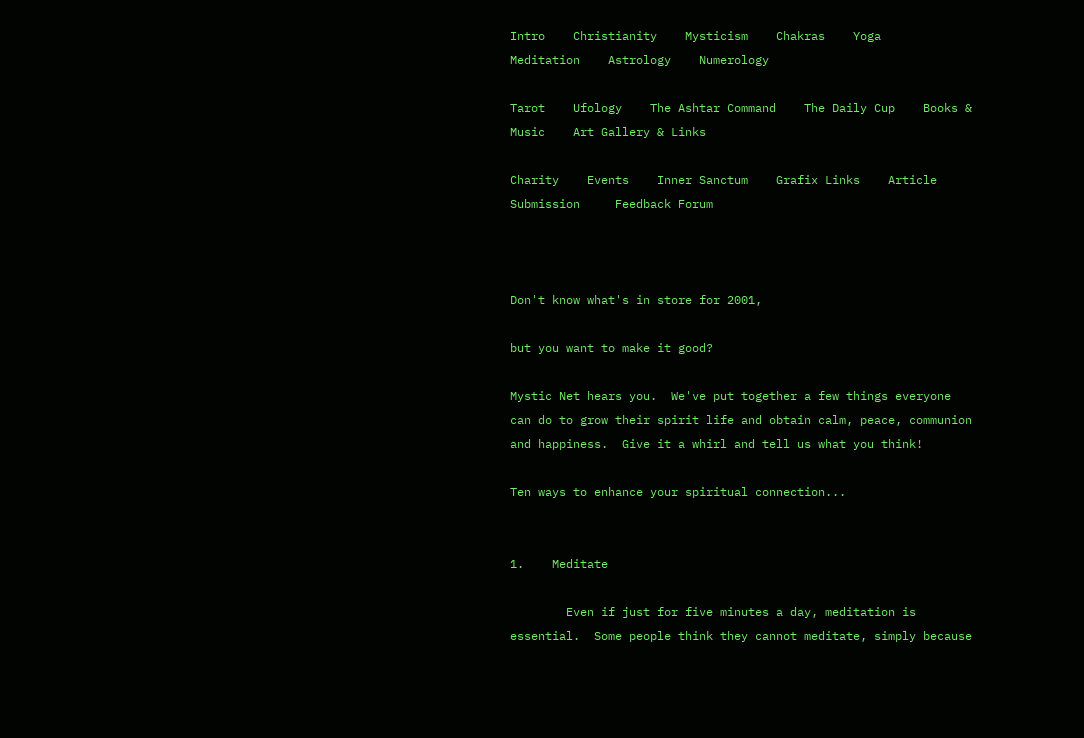Intro    Christianity    Mysticism    Chakras    Yoga    Meditation    Astrology    Numerology

Tarot    Ufology    The Ashtar Command    The Daily Cup    Books & Music    Art Gallery & Links

Charity    Events    Inner Sanctum    Grafix Links    Article Submission     Feedback Forum



Don't know what's in store for 2001,

but you want to make it good?

Mystic Net hears you.  We've put together a few things everyone can do to grow their spirit life and obtain calm, peace, communion and happiness.  Give it a whirl and tell us what you think!

Ten ways to enhance your spiritual connection...


1.    Meditate

        Even if just for five minutes a day, meditation is essential.  Some people think they cannot meditate, simply because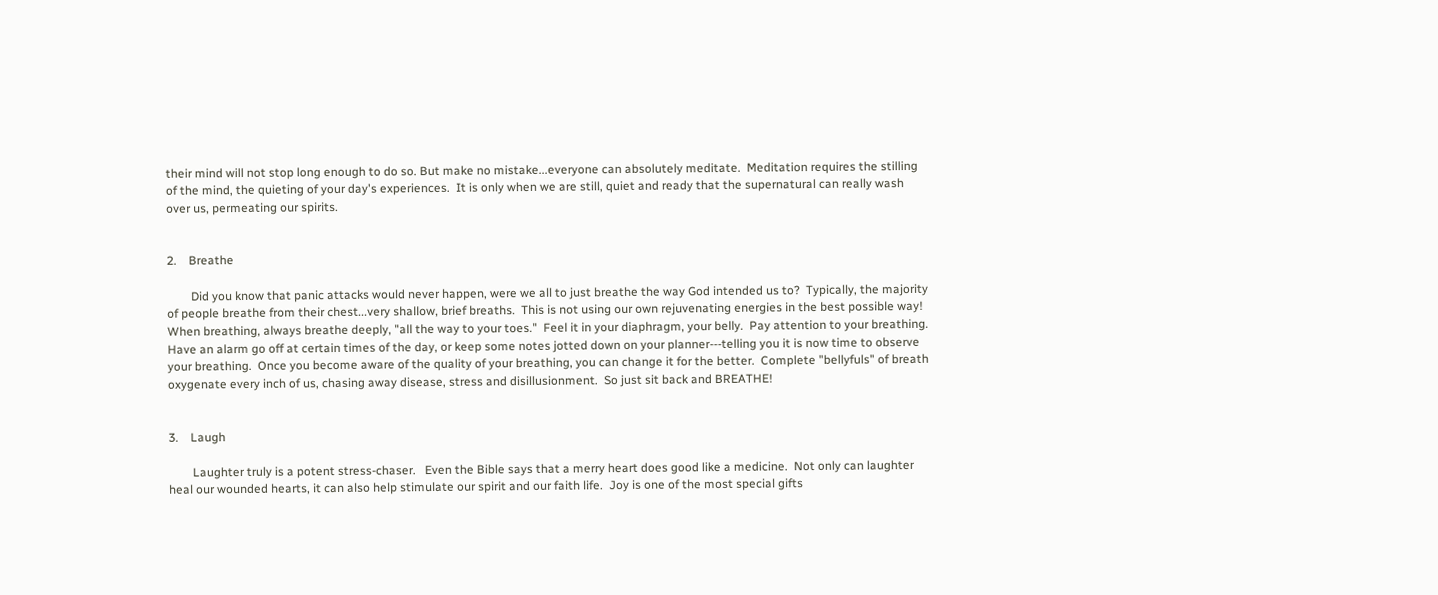their mind will not stop long enough to do so. But make no mistake...everyone can absolutely meditate.  Meditation requires the stilling of the mind, the quieting of your day's experiences.  It is only when we are still, quiet and ready that the supernatural can really wash over us, permeating our spirits.


2.    Breathe

        Did you know that panic attacks would never happen, were we all to just breathe the way God intended us to?  Typically, the majority of people breathe from their chest...very shallow, brief breaths.  This is not using our own rejuvenating energies in the best possible way!  When breathing, always breathe deeply, "all the way to your toes."  Feel it in your diaphragm, your belly.  Pay attention to your breathing.  Have an alarm go off at certain times of the day, or keep some notes jotted down on your planner---telling you it is now time to observe your breathing.  Once you become aware of the quality of your breathing, you can change it for the better.  Complete "bellyfuls" of breath oxygenate every inch of us, chasing away disease, stress and disillusionment.  So just sit back and BREATHE!


3.    Laugh

        Laughter truly is a potent stress-chaser.   Even the Bible says that a merry heart does good like a medicine.  Not only can laughter heal our wounded hearts, it can also help stimulate our spirit and our faith life.  Joy is one of the most special gifts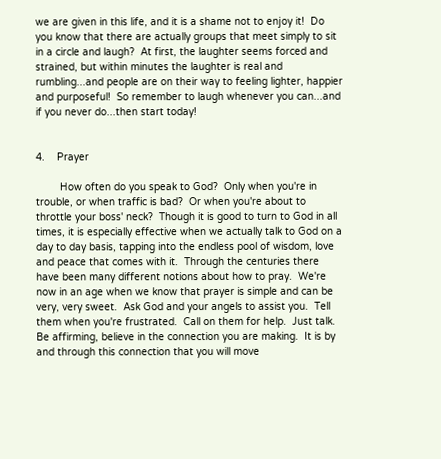we are given in this life, and it is a shame not to enjoy it!  Do you know that there are actually groups that meet simply to sit in a circle and laugh?  At first, the laughter seems forced and strained, but within minutes the laughter is real and rumbling...and people are on their way to feeling lighter, happier and purposeful!  So remember to laugh whenever you can...and if you never do...then start today!


4.    Prayer

        How often do you speak to God?  Only when you're in trouble, or when traffic is bad?  Or when you're about to throttle your boss' neck?  Though it is good to turn to God in all times, it is especially effective when we actually talk to God on a day to day basis, tapping into the endless pool of wisdom, love and peace that comes with it.  Through the centuries there have been many different notions about how to pray.  We're now in an age when we know that prayer is simple and can be very, very sweet.  Ask God and your angels to assist you.  Tell them when you're frustrated.  Call on them for help.  Just talk.  Be affirming, believe in the connection you are making.  It is by and through this connection that you will move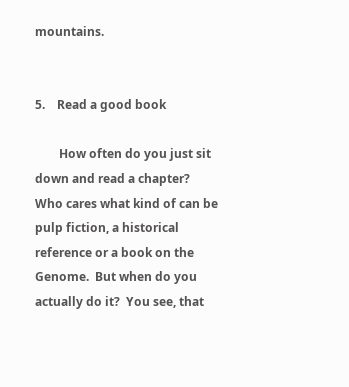mountains.


5.    Read a good book

        How often do you just sit down and read a chapter?  Who cares what kind of can be pulp fiction, a historical reference or a book on the Genome.  But when do you actually do it?  You see, that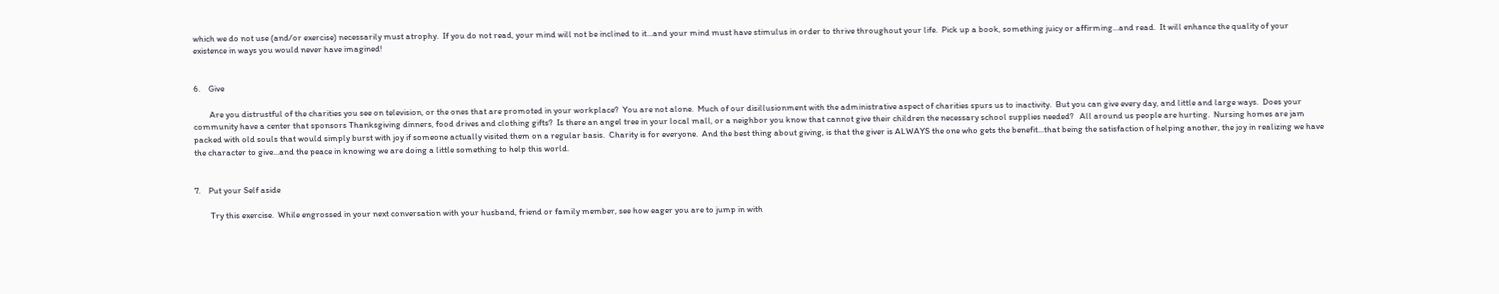which we do not use (and/or exercise) necessarily must atrophy.  If you do not read, your mind will not be inclined to it...and your mind must have stimulus in order to thrive throughout your life.  Pick up a book, something juicy or affirming...and read.  It will enhance the quality of your existence in ways you would never have imagined!


6.    Give

        Are you distrustful of the charities you see on television, or the ones that are promoted in your workplace?  You are not alone.  Much of our disillusionment with the administrative aspect of charities spurs us to inactivity.  But you can give every day, and little and large ways.  Does your community have a center that sponsors Thanksgiving dinners, food drives and clothing gifts?  Is there an angel tree in your local mall, or a neighbor you know that cannot give their children the necessary school supplies needed?   All around us people are hurting.  Nursing homes are jam packed with old souls that would simply burst with joy if someone actually visited them on a regular basis.  Charity is for everyone.  And the best thing about giving, is that the giver is ALWAYS the one who gets the benefit...that being the satisfaction of helping another, the joy in realizing we have the character to give...and the peace in knowing we are doing a little something to help this world.


7.    Put your Self aside

        Try this exercise.  While engrossed in your next conversation with your husband, friend or family member, see how eager you are to jump in with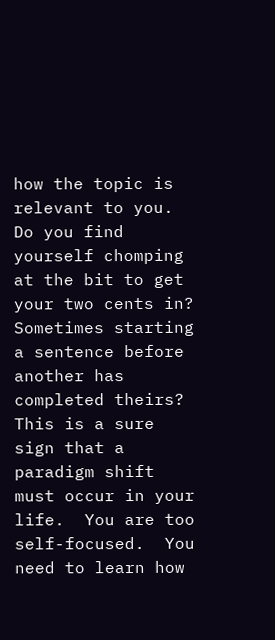how the topic is relevant to you.  Do you find yourself chomping at the bit to get your two cents in?  Sometimes starting a sentence before another has completed theirs?  This is a sure sign that a paradigm shift must occur in your life.  You are too self-focused.  You need to learn how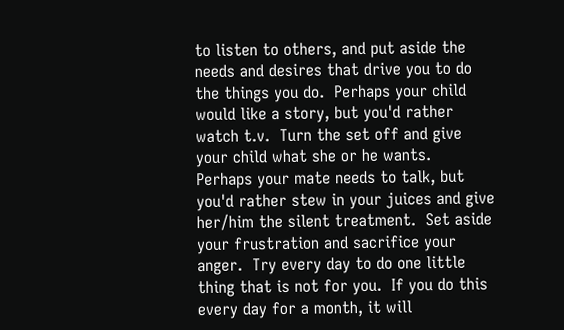to listen to others, and put aside the needs and desires that drive you to do the things you do.  Perhaps your child would like a story, but you'd rather watch t.v.  Turn the set off and give your child what she or he wants.  Perhaps your mate needs to talk, but you'd rather stew in your juices and give her/him the silent treatment.  Set aside your frustration and sacrifice your anger.  Try every day to do one little thing that is not for you.  If you do this every day for a month, it will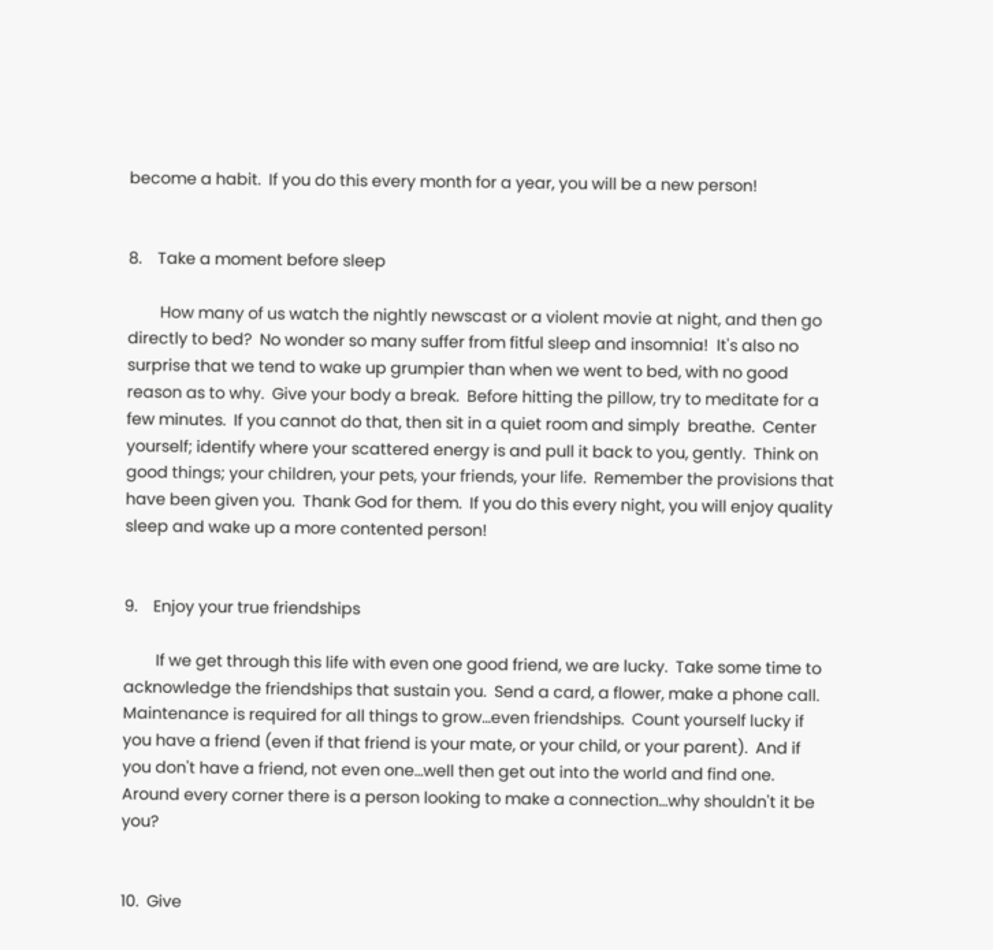become a habit.  If you do this every month for a year, you will be a new person!


8.    Take a moment before sleep

        How many of us watch the nightly newscast or a violent movie at night, and then go directly to bed?  No wonder so many suffer from fitful sleep and insomnia!  It's also no surprise that we tend to wake up grumpier than when we went to bed, with no good reason as to why.  Give your body a break.  Before hitting the pillow, try to meditate for a few minutes.  If you cannot do that, then sit in a quiet room and simply  breathe.  Center yourself; identify where your scattered energy is and pull it back to you, gently.  Think on good things; your children, your pets, your friends, your life.  Remember the provisions that have been given you.  Thank God for them.  If you do this every night, you will enjoy quality sleep and wake up a more contented person!


9.    Enjoy your true friendships

        If we get through this life with even one good friend, we are lucky.  Take some time to acknowledge the friendships that sustain you.  Send a card, a flower, make a phone call.  Maintenance is required for all things to grow...even friendships.  Count yourself lucky if you have a friend (even if that friend is your mate, or your child, or your parent).  And if you don't have a friend, not even one...well then get out into the world and find one.  Around every corner there is a person looking to make a connection...why shouldn't it be you?


10.  Give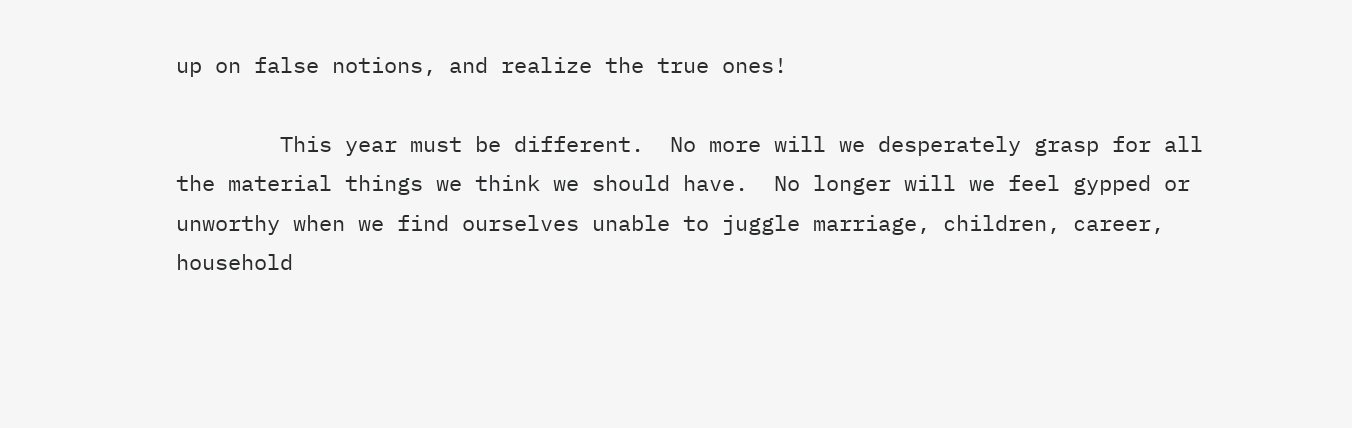up on false notions, and realize the true ones!

        This year must be different.  No more will we desperately grasp for all the material things we think we should have.  No longer will we feel gypped or unworthy when we find ourselves unable to juggle marriage, children, career, household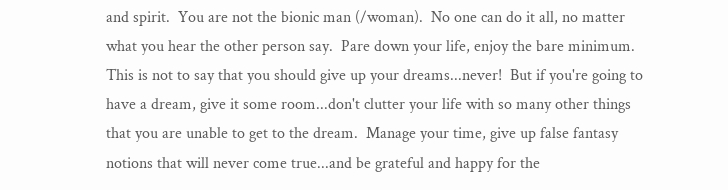and spirit.  You are not the bionic man (/woman).  No one can do it all, no matter what you hear the other person say.  Pare down your life, enjoy the bare minimum.  This is not to say that you should give up your dreams...never!  But if you're going to have a dream, give it some room...don't clutter your life with so many other things that you are unable to get to the dream.  Manage your time, give up false fantasy notions that will never come true...and be grateful and happy for the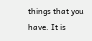things that you have. It is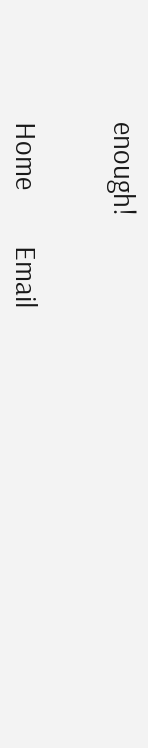enough!


Home        Email